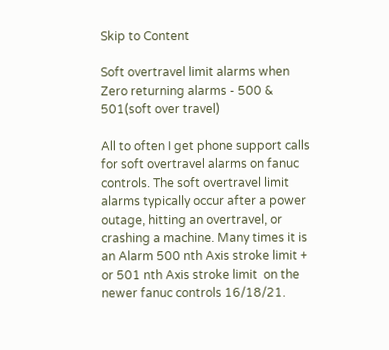Skip to Content

Soft overtravel limit alarms when Zero returning alarms - 500 & 501(soft over travel)

All to often I get phone support calls for soft overtravel alarms on fanuc controls. The soft overtravel limit alarms typically occur after a power outage, hitting an overtravel, or crashing a machine. Many times it is an Alarm 500 nth Axis stroke limit + or 501 nth Axis stroke limit  on the newer fanuc controls 16/18/21.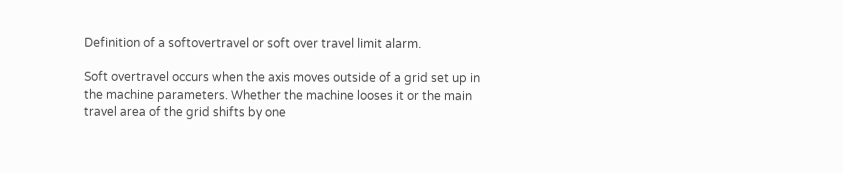Definition of a softovertravel or soft over travel limit alarm.

Soft overtravel occurs when the axis moves outside of a grid set up in the machine parameters. Whether the machine looses it or the main travel area of the grid shifts by one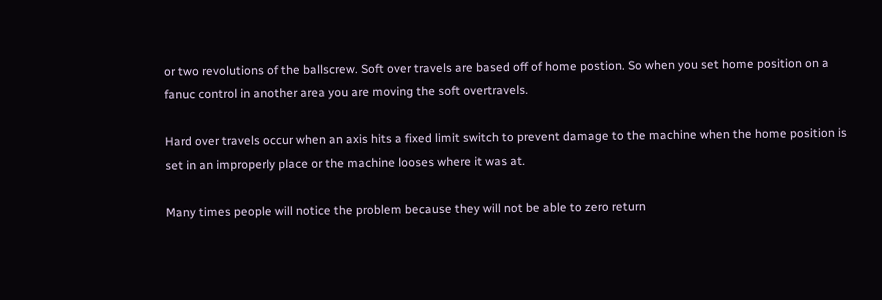or two revolutions of the ballscrew. Soft over travels are based off of home postion. So when you set home position on a fanuc control in another area you are moving the soft overtravels.

Hard over travels occur when an axis hits a fixed limit switch to prevent damage to the machine when the home position is set in an improperly place or the machine looses where it was at.

Many times people will notice the problem because they will not be able to zero return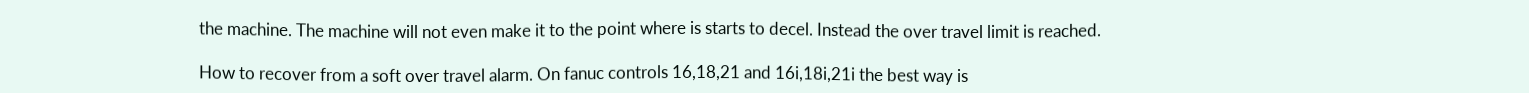the machine. The machine will not even make it to the point where is starts to decel. Instead the over travel limit is reached.

How to recover from a soft over travel alarm. On fanuc controls 16,18,21 and 16i,18i,21i the best way is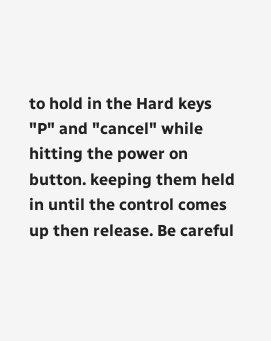to hold in the Hard keys  "P" and "cancel" while hitting the power on button. keeping them held in until the control comes up then release. Be careful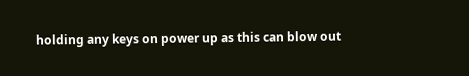holding any keys on power up as this can blow out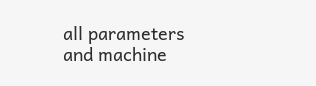all parameters and machine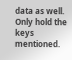data as well. Only hold the keys mentioned.